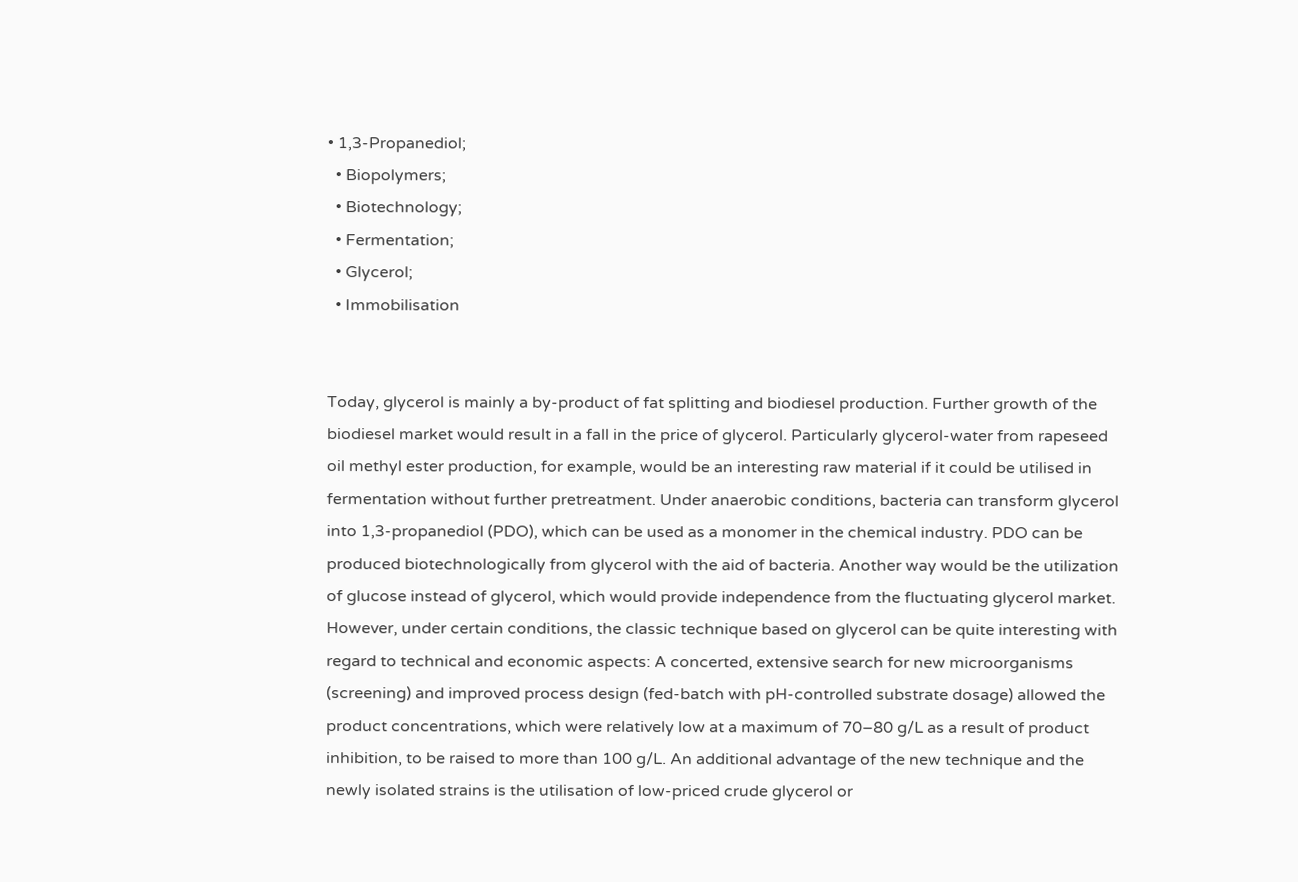• 1,3-Propanediol;
  • Biopolymers;
  • Biotechnology;
  • Fermentation;
  • Glycerol;
  • Immobilisation


Today, glycerol is mainly a by-product of fat splitting and biodiesel production. Further growth of the biodiesel market would result in a fall in the price of glycerol. Particularly glycerol-water from rapeseed oil methyl ester production, for example, would be an interesting raw material if it could be utilised in fermentation without further pretreatment. Under anaerobic conditions, bacteria can transform glycerol into 1,3-propanediol (PDO), which can be used as a monomer in the chemical industry. PDO can be produced biotechnologically from glycerol with the aid of bacteria. Another way would be the utilization of glucose instead of glycerol, which would provide independence from the fluctuating glycerol market. However, under certain conditions, the classic technique based on glycerol can be quite interesting with regard to technical and economic aspects: A concerted, extensive search for new microorganisms (screening) and improved process design (fed-batch with pH-controlled substrate dosage) allowed the product concentrations, which were relatively low at a maximum of 70–80 g/L as a result of product inhibition, to be raised to more than 100 g/L. An additional advantage of the new technique and the newly isolated strains is the utilisation of low-priced crude glycerol or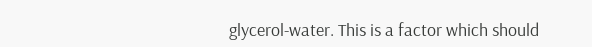glycerol-water. This is a factor which should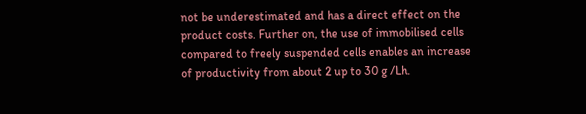not be underestimated and has a direct effect on the product costs. Further on, the use of immobilised cells compared to freely suspended cells enables an increase of productivity from about 2 up to 30 g /Lh.